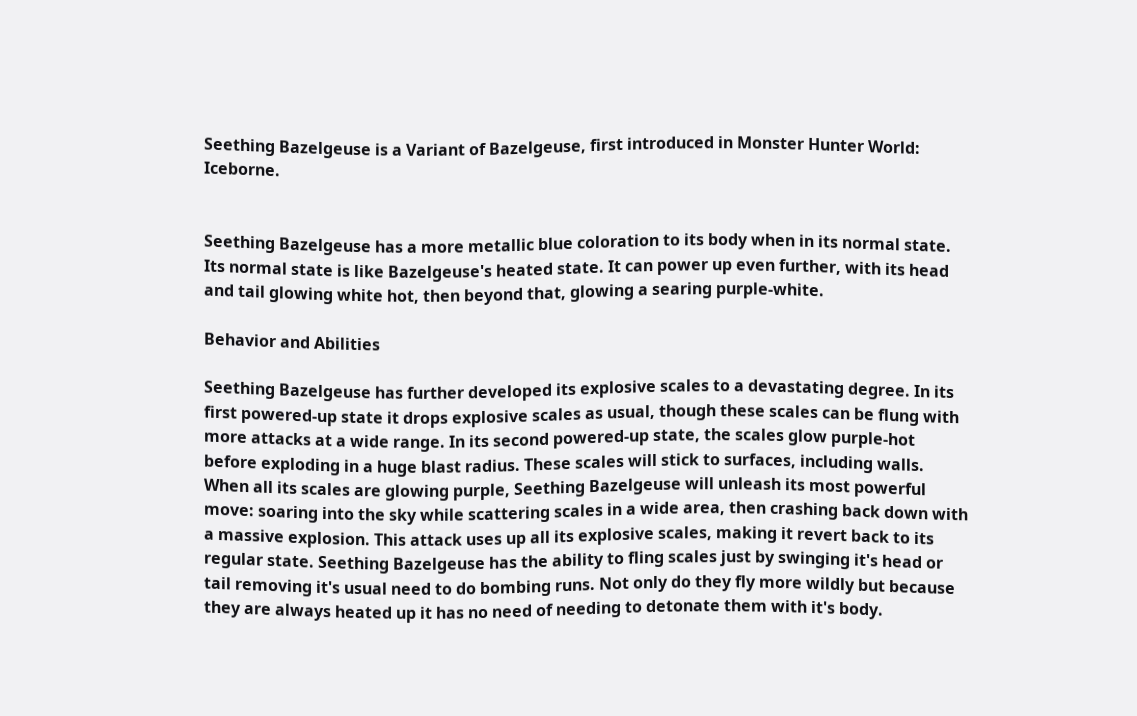Seething Bazelgeuse is a Variant of Bazelgeuse, first introduced in Monster Hunter World: Iceborne.


Seething Bazelgeuse has a more metallic blue coloration to its body when in its normal state. Its normal state is like Bazelgeuse's heated state. It can power up even further, with its head and tail glowing white hot, then beyond that, glowing a searing purple-white.

Behavior and Abilities

Seething Bazelgeuse has further developed its explosive scales to a devastating degree. In its first powered-up state it drops explosive scales as usual, though these scales can be flung with more attacks at a wide range. In its second powered-up state, the scales glow purple-hot before exploding in a huge blast radius. These scales will stick to surfaces, including walls. When all its scales are glowing purple, Seething Bazelgeuse will unleash its most powerful move: soaring into the sky while scattering scales in a wide area, then crashing back down with a massive explosion. This attack uses up all its explosive scales, making it revert back to its regular state. Seething Bazelgeuse has the ability to fling scales just by swinging it's head or tail removing it's usual need to do bombing runs. Not only do they fly more wildly but because they are always heated up it has no need of needing to detonate them with it's body.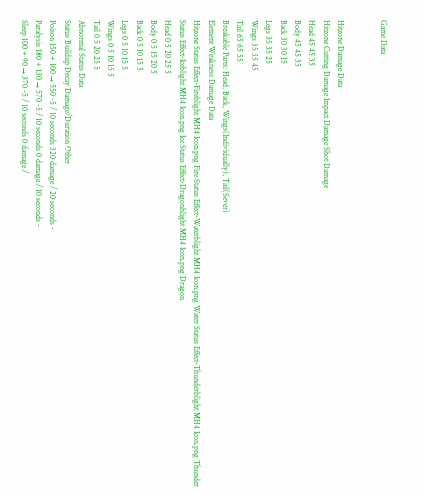Game Data


Hitzone Damage Data
Hitzone Cutting Damage Impact Damage Shot Damage
Head 45 45 35
Body 45 45 35
Back 30 30 15
Legs 35 35 25
Wings 35 35 45
Tail 65 65 55
Breakable Parts: Head, Back, Wings(Individually), Tail(Sever)
Element Weakness Damage Data
Hitzone Status Effect-Fireblight MH4 Icon.png Fire Status Effect-Waterblight MH4 Icon.png Water Status Effect-Thunderblight MH4 Icon.png Thunder Status Effect-Iceblight MH4 Icon.png Ice Status Effect-Dragonblight MH4 Icon.png Dragon
Head 0 5 20 25 5
Body 0 5 15 20 5
Back 0 5 10 15 5
Legs 0 5 10 15 5
Wings 0 5 10 15 5
Tail 0 5 20 25 5
Abnormal Status Data
Status Buildup Decay Damage/Duration Other
Poison 150 + 100 → 550 -5 / 10 seconds 320 damage / 20 seconds -
Paralysis 180 + 130 → 570 -5 / 10 seconds 0 damage / 10 seconds -
Sleep 100 + 90 → 370 -5 / 10 seconds 0 damage /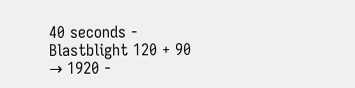40 seconds -
Blastblight 120 + 90 → 1920 -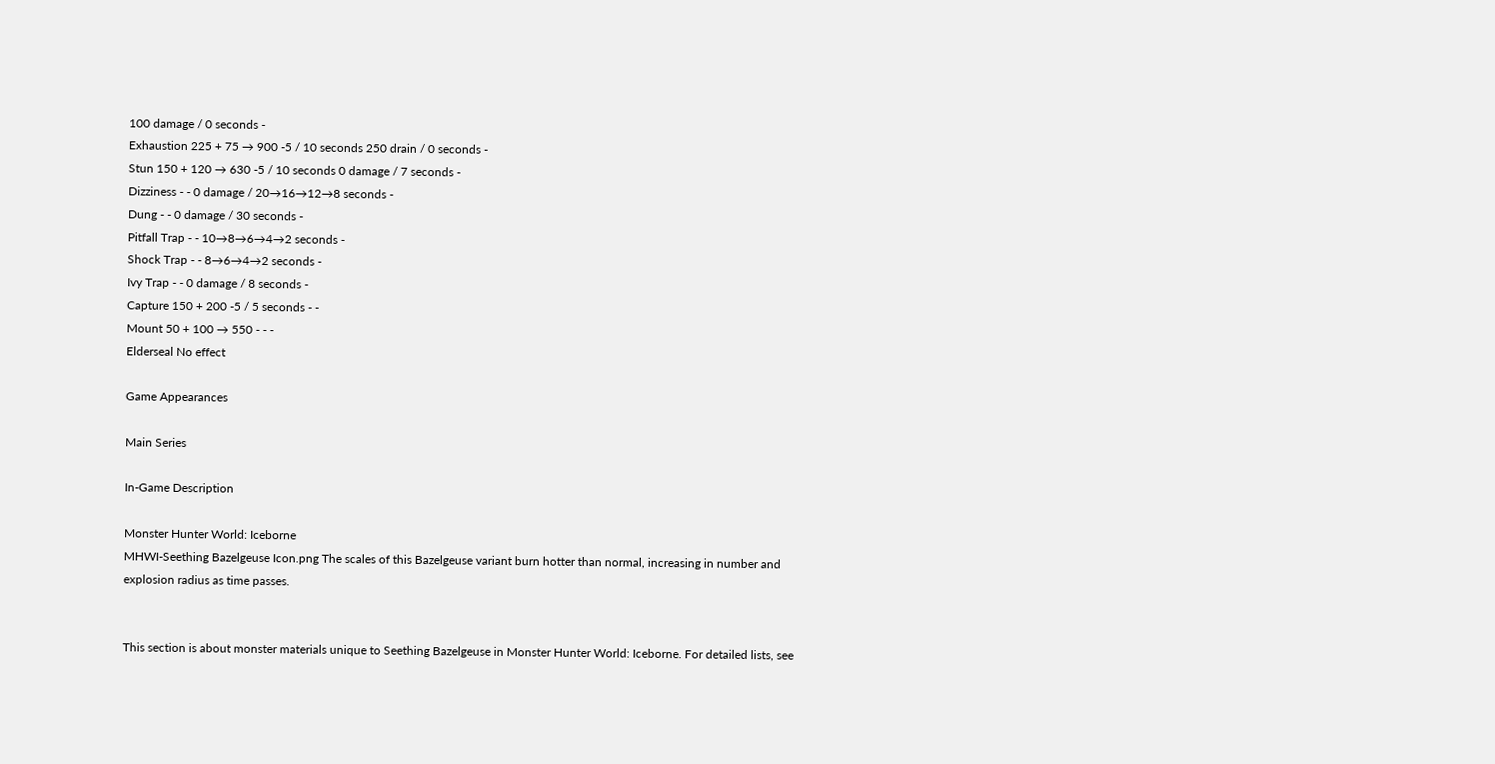100 damage / 0 seconds -
Exhaustion 225 + 75 → 900 -5 / 10 seconds 250 drain / 0 seconds -
Stun 150 + 120 → 630 -5 / 10 seconds 0 damage / 7 seconds -
Dizziness - - 0 damage / 20→16→12→8 seconds -
Dung - - 0 damage / 30 seconds -
Pitfall Trap - - 10→8→6→4→2 seconds -
Shock Trap - - 8→6→4→2 seconds -
Ivy Trap - - 0 damage / 8 seconds -
Capture 150 + 200 -5 / 5 seconds - -
Mount 50 + 100 → 550 - - -
Elderseal No effect

Game Appearances

Main Series

In-Game Description

Monster Hunter World: Iceborne
MHWI-Seething Bazelgeuse Icon.png The scales of this Bazelgeuse variant burn hotter than normal, increasing in number and explosion radius as time passes.


This section is about monster materials unique to Seething Bazelgeuse in Monster Hunter World: Iceborne. For detailed lists, see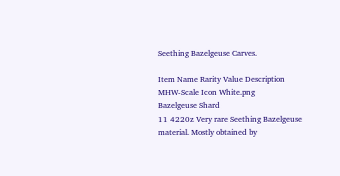Seething Bazelgeuse Carves.

Item Name Rarity Value Description
MHW-Scale Icon White.png
Bazelgeuse Shard
11 4220z Very rare Seething Bazelgeuse material. Mostly obtained by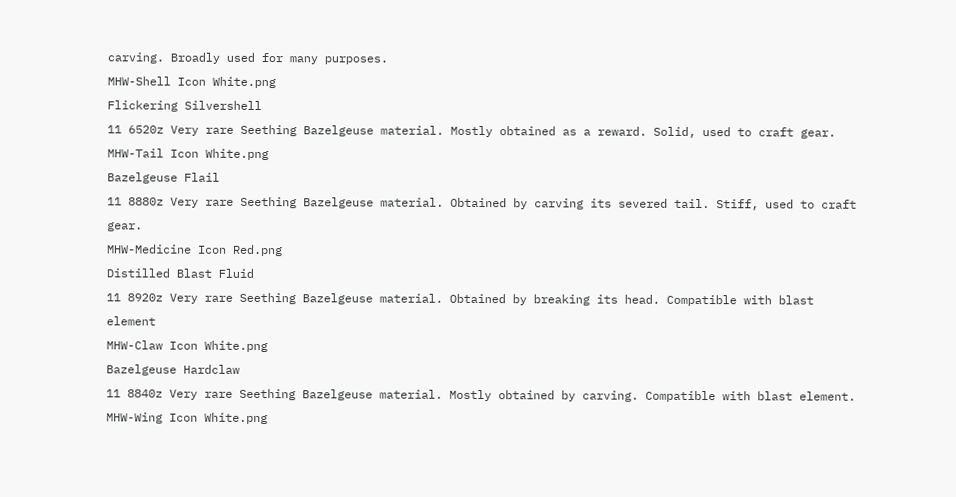carving. Broadly used for many purposes.
MHW-Shell Icon White.png
Flickering Silvershell
11 6520z Very rare Seething Bazelgeuse material. Mostly obtained as a reward. Solid, used to craft gear.
MHW-Tail Icon White.png
Bazelgeuse Flail
11 8880z Very rare Seething Bazelgeuse material. Obtained by carving its severed tail. Stiff, used to craft gear.
MHW-Medicine Icon Red.png
Distilled Blast Fluid
11 8920z Very rare Seething Bazelgeuse material. Obtained by breaking its head. Compatible with blast element
MHW-Claw Icon White.png
Bazelgeuse Hardclaw
11 8840z Very rare Seething Bazelgeuse material. Mostly obtained by carving. Compatible with blast element.
MHW-Wing Icon White.png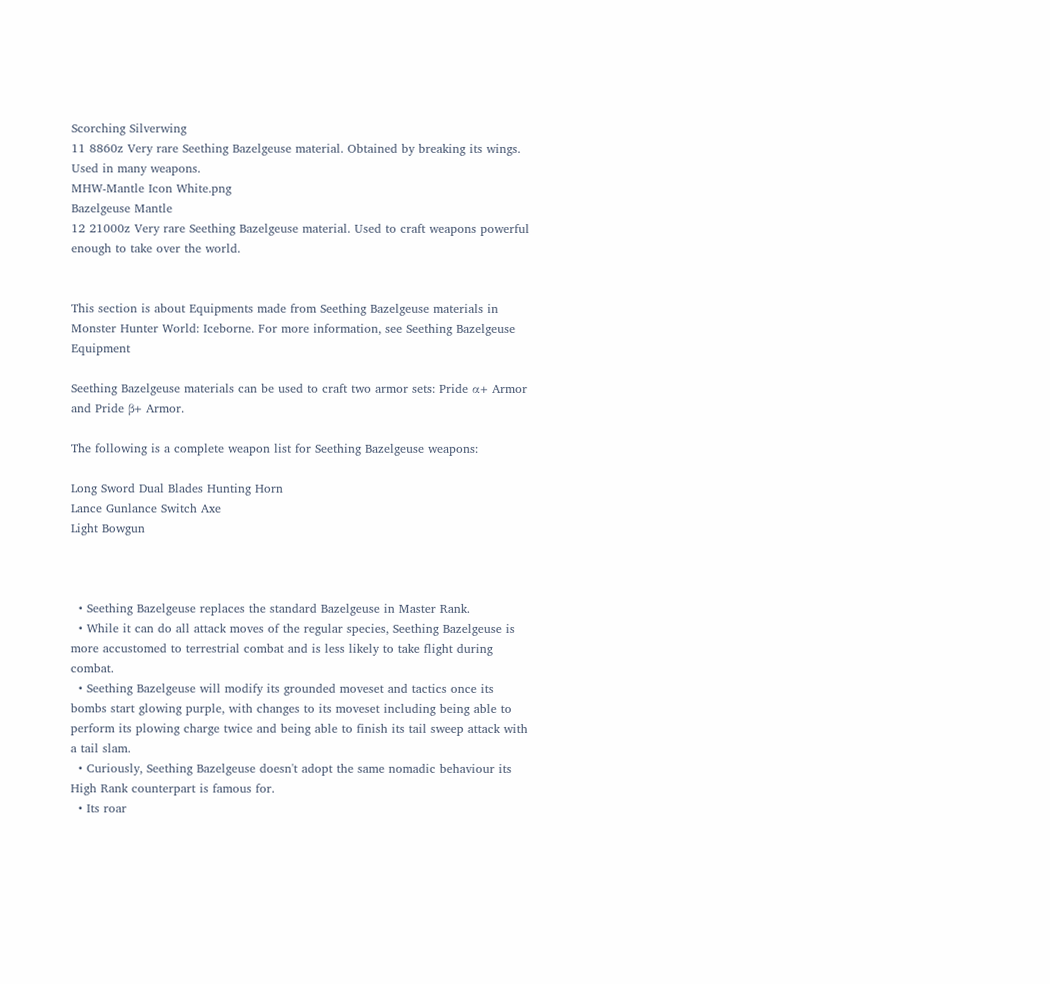Scorching Silverwing
11 8860z Very rare Seething Bazelgeuse material. Obtained by breaking its wings. Used in many weapons.
MHW-Mantle Icon White.png
Bazelgeuse Mantle
12 21000z Very rare Seething Bazelgeuse material. Used to craft weapons powerful enough to take over the world.


This section is about Equipments made from Seething Bazelgeuse materials in Monster Hunter World: Iceborne. For more information, see Seething Bazelgeuse Equipment

Seething Bazelgeuse materials can be used to craft two armor sets: Pride α+ Armor and Pride β+ Armor.

The following is a complete weapon list for Seething Bazelgeuse weapons:

Long Sword Dual Blades Hunting Horn
Lance Gunlance Switch Axe
Light Bowgun



  • Seething Bazelgeuse replaces the standard Bazelgeuse in Master Rank.
  • While it can do all attack moves of the regular species, Seething Bazelgeuse is more accustomed to terrestrial combat and is less likely to take flight during combat.
  • Seething Bazelgeuse will modify its grounded moveset and tactics once its bombs start glowing purple, with changes to its moveset including being able to perform its plowing charge twice and being able to finish its tail sweep attack with a tail slam.
  • Curiously, Seething Bazelgeuse doesn't adopt the same nomadic behaviour its High Rank counterpart is famous for.
  • Its roar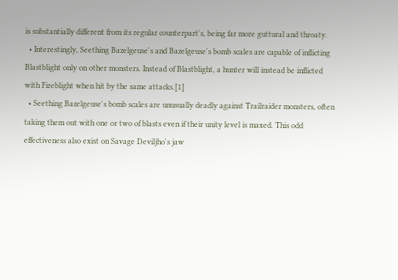is substantially different from its regular counterpart's, being far more guttural and throaty.
  • Interestingly, Seething Bazelgeuse's and Bazelgeuse's bomb scales are capable of inflicting Blastblight only on other monsters. Instead of Blastblight, a hunter will instead be inflicted with Fireblight when hit by the same attacks.[1]
  • Seething Bazelgeuse's bomb scales are unusually deadly against Trailraider monsters, often taking them out with one or two of blasts even if their unity level is maxed. This odd effectiveness also exist on Savage Deviljho's jaw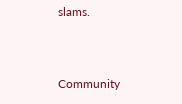slams.


Community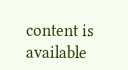content is available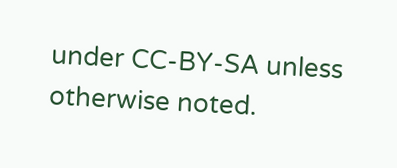under CC-BY-SA unless otherwise noted.